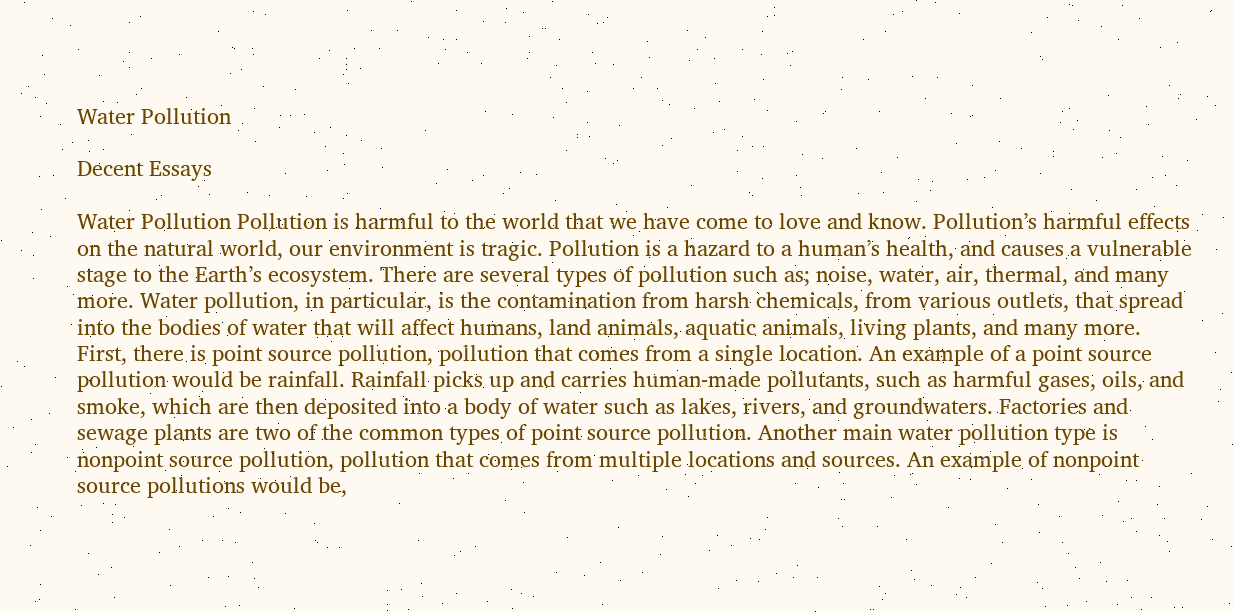Water Pollution

Decent Essays

Water Pollution Pollution is harmful to the world that we have come to love and know. Pollution’s harmful effects on the natural world, our environment is tragic. Pollution is a hazard to a human’s health, and causes a vulnerable stage to the Earth’s ecosystem. There are several types of pollution such as; noise, water, air, thermal, and many more. Water pollution, in particular, is the contamination from harsh chemicals, from various outlets, that spread into the bodies of water that will affect humans, land animals, aquatic animals, living plants, and many more.
First, there is point source pollution, pollution that comes from a single location. An example of a point source pollution would be rainfall. Rainfall picks up and carries human-made pollutants, such as harmful gases, oils, and smoke, which are then deposited into a body of water such as lakes, rivers, and groundwaters. Factories and sewage plants are two of the common types of point source pollution. Another main water pollution type is nonpoint source pollution, pollution that comes from multiple locations and sources. An example of nonpoint source pollutions would be,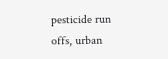pesticide run offs, urban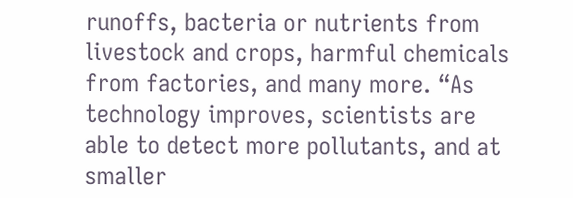runoffs, bacteria or nutrients from livestock and crops, harmful chemicals from factories, and many more. “As technology improves, scientists are able to detect more pollutants, and at smaller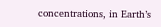concentrations, in Earth’s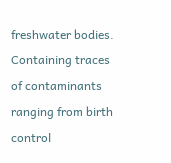freshwater bodies. Containing traces of contaminants ranging from birth control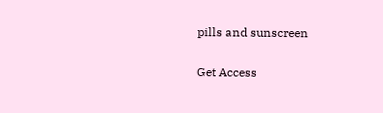pills and sunscreen

Get Access